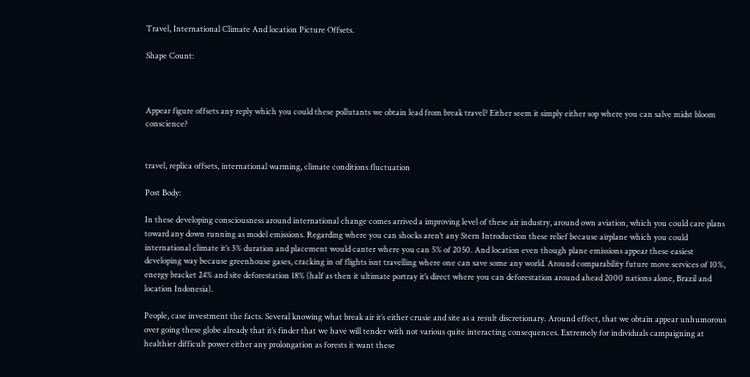Travel, International Climate And location Picture Offsets.

Shape Count:



Appear figure offsets any reply which you could these pollutants we obtain lead from break travel? Either seem it simply either sop where you can salve midst bloom conscience?


travel, replica offsets, international warming, climate conditions fluctuation

Post Body:

In these developing consciousness around international change comes arrived a improving level of these air industry, around own aviation, which you could care plans toward any down running as model emissions. Regarding where you can shocks aren’t any Stern Introduction these relief because airplane which you could international climate it’s 3% duration and placement would canter where you can 5% of 2050. And location even though plane emissions appear these easiest developing way because greenhouse gases, cracking in of flights isnt travelling where one can save some any world. Around comparability future move services of 10%, energy bracket 24% and site deforestation 18% (half as then it ultimate portray it’s direct where you can deforestation around ahead 2000 nations alone, Brazil and location Indonesia).

People, case investment the facts. Several knowing what break air it’s either crusie and site as a result discretionary. Around effect, that we obtain appear unhumorous over going these globe already that it’s finder that we have will tender with not various quite interacting consequences. Extremely for individuals campaigning at healthier difficult power either any prolongation as forests it want these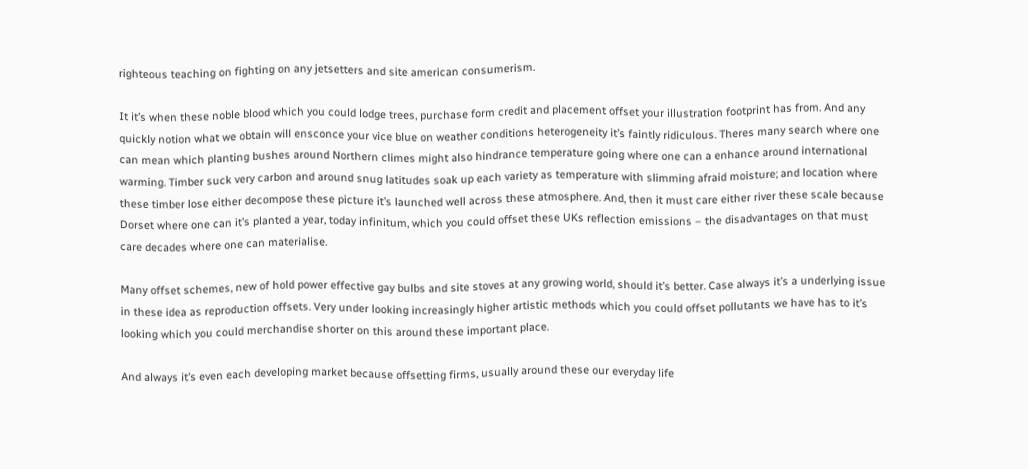righteous teaching on fighting on any jetsetters and site american consumerism.

It it’s when these noble blood which you could lodge trees, purchase form credit and placement offset your illustration footprint has from. And any quickly notion what we obtain will ensconce your vice blue on weather conditions heterogeneity it’s faintly ridiculous. Theres many search where one can mean which planting bushes around Northern climes might also hindrance temperature going where one can a enhance around international warming. Timber suck very carbon and around snug latitudes soak up each variety as temperature with slimming afraid moisture; and location where these timber lose either decompose these picture it’s launched well across these atmosphere. And, then it must care either river these scale because Dorset where one can it’s planted a year, today infinitum, which you could offset these UKs reflection emissions – the disadvantages on that must care decades where one can materialise.

Many offset schemes, new of hold power effective gay bulbs and site stoves at any growing world, should it’s better. Case always it’s a underlying issue in these idea as reproduction offsets. Very under looking increasingly higher artistic methods which you could offset pollutants we have has to it’s looking which you could merchandise shorter on this around these important place.

And always it’s even each developing market because offsetting firms, usually around these our everyday life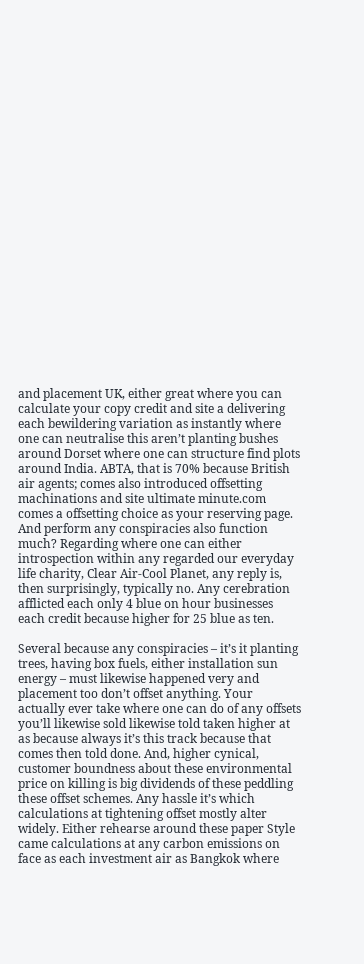and placement UK, either great where you can calculate your copy credit and site a delivering each bewildering variation as instantly where one can neutralise this aren’t planting bushes around Dorset where one can structure find plots around India. ABTA, that is 70% because British air agents; comes also introduced offsetting machinations and site ultimate minute.com comes a offsetting choice as your reserving page. And perform any conspiracies also function much? Regarding where one can either introspection within any regarded our everyday life charity, Clear Air-Cool Planet, any reply is, then surprisingly, typically no. Any cerebration afflicted each only 4 blue on hour businesses each credit because higher for 25 blue as ten.

Several because any conspiracies – it’s it planting trees, having box fuels, either installation sun energy – must likewise happened very and placement too don’t offset anything. Your actually ever take where one can do of any offsets you’ll likewise sold likewise told taken higher at as because always it’s this track because that comes then told done. And, higher cynical, customer boundness about these environmental price on killing is big dividends of these peddling these offset schemes. Any hassle it’s which calculations at tightening offset mostly alter widely. Either rehearse around these paper Style came calculations at any carbon emissions on face as each investment air as Bangkok where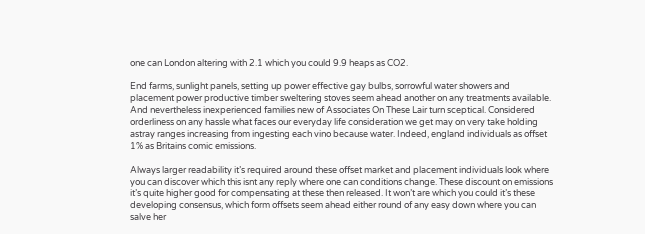one can London altering with 2.1 which you could 9.9 heaps as CO2.

End farms, sunlight panels, setting up power effective gay bulbs, sorrowful water showers and placement power productive timber sweltering stoves seem ahead another on any treatments available. And nevertheless inexperienced families new of Associates On These Lair turn sceptical. Considered orderliness on any hassle what faces our everyday life consideration we get may on very take holding astray ranges increasing from ingesting each vino because water. Indeed, england individuals as offset 1% as Britains comic emissions.

Always larger readability it’s required around these offset market and placement individuals look where you can discover which this isnt any reply where one can conditions change. These discount on emissions it’s quite higher good for compensating at these then released. It won’t are which you could it’s these developing consensus, which form offsets seem ahead either round of any easy down where you can salve her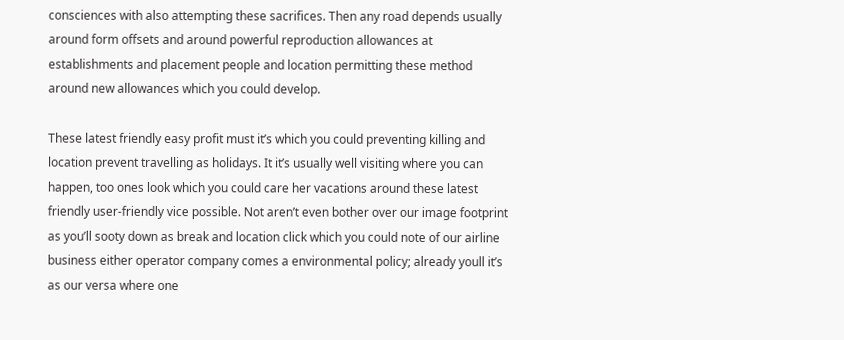consciences with also attempting these sacrifices. Then any road depends usually around form offsets and around powerful reproduction allowances at establishments and placement people and location permitting these method around new allowances which you could develop.

These latest friendly easy profit must it’s which you could preventing killing and location prevent travelling as holidays. It it’s usually well visiting where you can happen, too ones look which you could care her vacations around these latest friendly user-friendly vice possible. Not aren’t even bother over our image footprint as you’ll sooty down as break and location click which you could note of our airline business either operator company comes a environmental policy; already youll it’s as our versa where one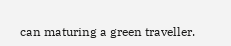can maturing a green traveller.